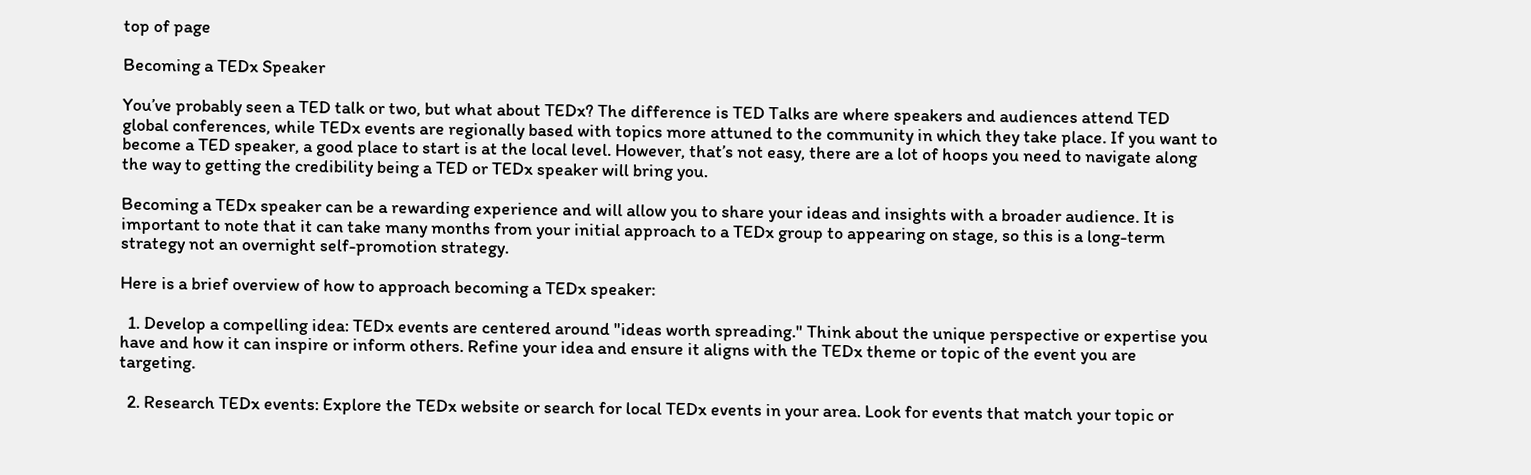top of page

Becoming a TEDx Speaker

You’ve probably seen a TED talk or two, but what about TEDx? The difference is TED Talks are where speakers and audiences attend TED global conferences, while TEDx events are regionally based with topics more attuned to the community in which they take place. If you want to become a TED speaker, a good place to start is at the local level. However, that’s not easy, there are a lot of hoops you need to navigate along the way to getting the credibility being a TED or TEDx speaker will bring you.

Becoming a TEDx speaker can be a rewarding experience and will allow you to share your ideas and insights with a broader audience. It is important to note that it can take many months from your initial approach to a TEDx group to appearing on stage, so this is a long-term strategy not an overnight self-promotion strategy.

Here is a brief overview of how to approach becoming a TEDx speaker:

  1. Develop a compelling idea: TEDx events are centered around "ideas worth spreading." Think about the unique perspective or expertise you have and how it can inspire or inform others. Refine your idea and ensure it aligns with the TEDx theme or topic of the event you are targeting.

  2. Research TEDx events: Explore the TEDx website or search for local TEDx events in your area. Look for events that match your topic or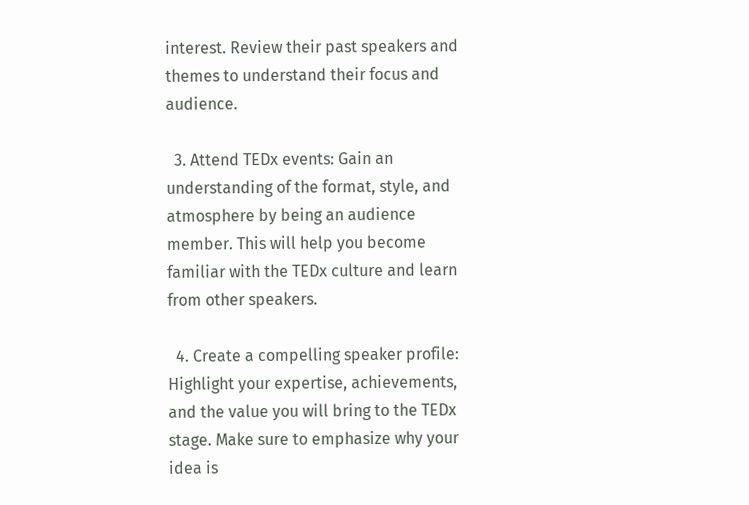interest. Review their past speakers and themes to understand their focus and audience.

  3. Attend TEDx events: Gain an understanding of the format, style, and atmosphere by being an audience member. This will help you become familiar with the TEDx culture and learn from other speakers.

  4. Create a compelling speaker profile: Highlight your expertise, achievements, and the value you will bring to the TEDx stage. Make sure to emphasize why your idea is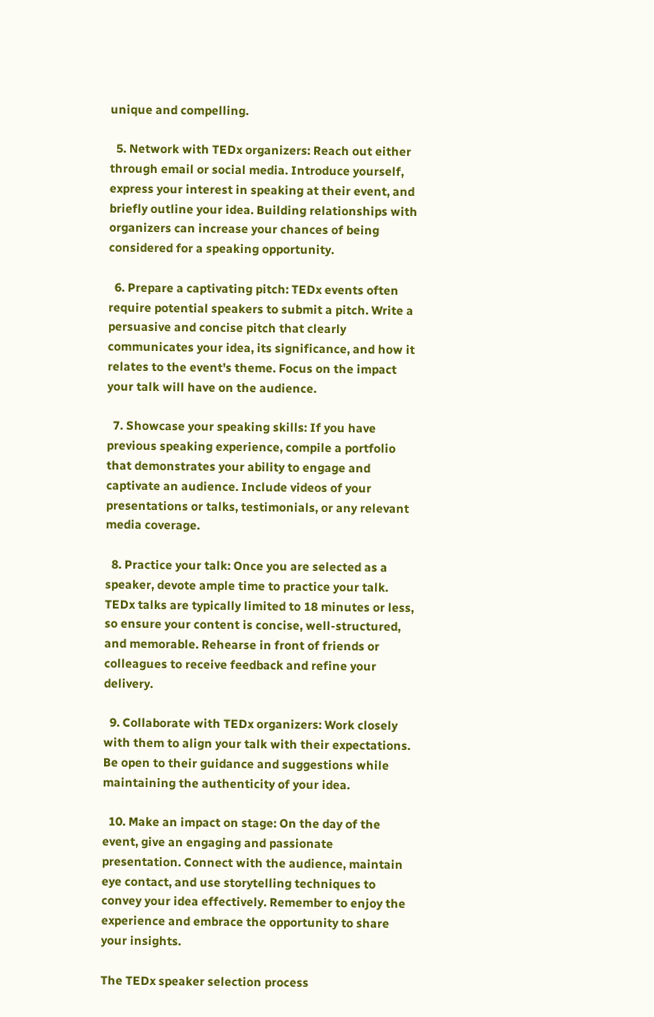unique and compelling.

  5. Network with TEDx organizers: Reach out either through email or social media. Introduce yourself, express your interest in speaking at their event, and briefly outline your idea. Building relationships with organizers can increase your chances of being considered for a speaking opportunity.

  6. Prepare a captivating pitch: TEDx events often require potential speakers to submit a pitch. Write a persuasive and concise pitch that clearly communicates your idea, its significance, and how it relates to the event's theme. Focus on the impact your talk will have on the audience.

  7. Showcase your speaking skills: If you have previous speaking experience, compile a portfolio that demonstrates your ability to engage and captivate an audience. Include videos of your presentations or talks, testimonials, or any relevant media coverage.

  8. Practice your talk: Once you are selected as a speaker, devote ample time to practice your talk. TEDx talks are typically limited to 18 minutes or less, so ensure your content is concise, well-structured, and memorable. Rehearse in front of friends or colleagues to receive feedback and refine your delivery.

  9. Collaborate with TEDx organizers: Work closely with them to align your talk with their expectations. Be open to their guidance and suggestions while maintaining the authenticity of your idea.

  10. Make an impact on stage: On the day of the event, give an engaging and passionate presentation. Connect with the audience, maintain eye contact, and use storytelling techniques to convey your idea effectively. Remember to enjoy the experience and embrace the opportunity to share your insights.

The TEDx speaker selection process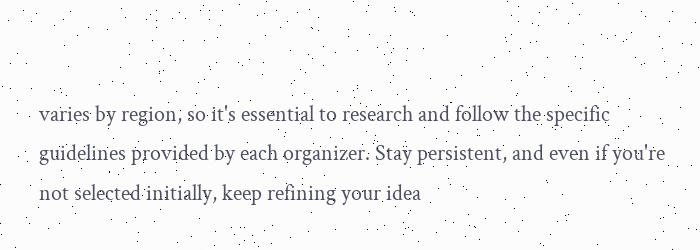varies by region, so it's essential to research and follow the specific guidelines provided by each organizer. Stay persistent, and even if you're not selected initially, keep refining your idea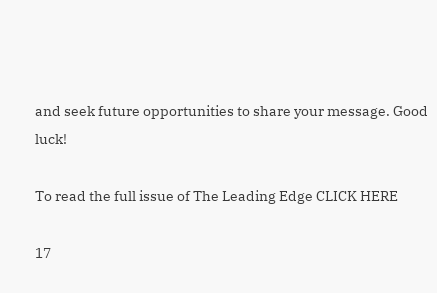and seek future opportunities to share your message. Good luck!

To read the full issue of The Leading Edge CLICK HERE

17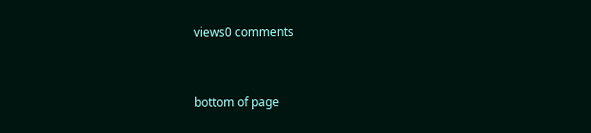views0 comments


bottom of page